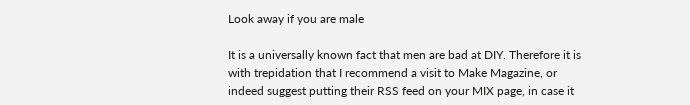Look away if you are male

It is a universally known fact that men are bad at DIY. Therefore it is with trepidation that I recommend a visit to Make Magazine, or indeed suggest putting their RSS feed on your MIX page, in case it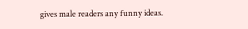gives male readers any funny ideas.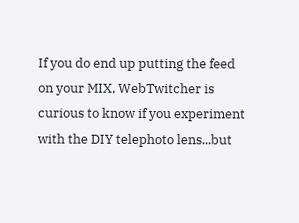If you do end up putting the feed on your MIX, WebTwitcher is curious to know if you experiment with the DIY telephoto lens...but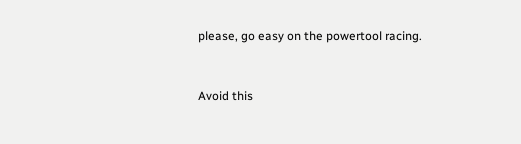please, go easy on the powertool racing.


Avoid this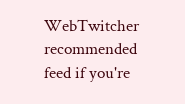WebTwitcher recommended feed if you're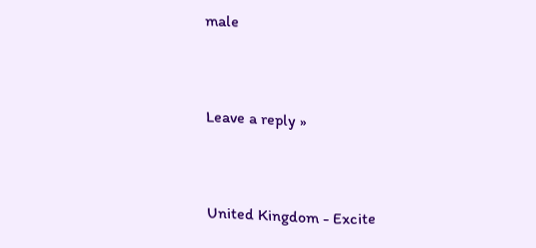male


Leave a reply »


United Kingdom - Excite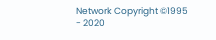Network Copyright ©1995 - 2020